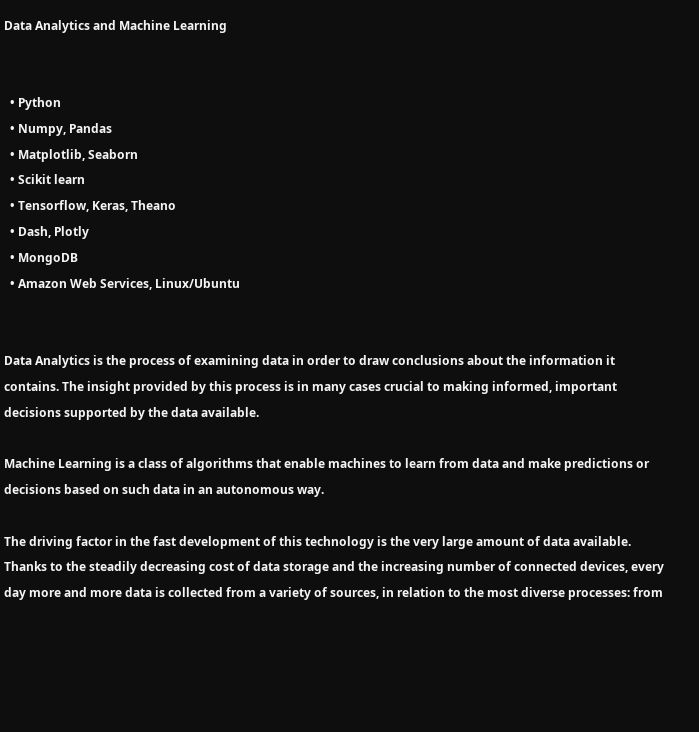Data Analytics and Machine Learning


  • Python
  • Numpy, Pandas
  • Matplotlib, Seaborn
  • Scikit learn
  • Tensorflow, Keras, Theano
  • Dash, Plotly
  • MongoDB
  • Amazon Web Services, Linux/Ubuntu


Data Analytics is the process of examining data in order to draw conclusions about the information it contains. The insight provided by this process is in many cases crucial to making informed, important decisions supported by the data available.

Machine Learning is a class of algorithms that enable machines to learn from data and make predictions or decisions based on such data in an autonomous way.

The driving factor in the fast development of this technology is the very large amount of data available. Thanks to the steadily decreasing cost of data storage and the increasing number of connected devices, every day more and more data is collected from a variety of sources, in relation to the most diverse processes: from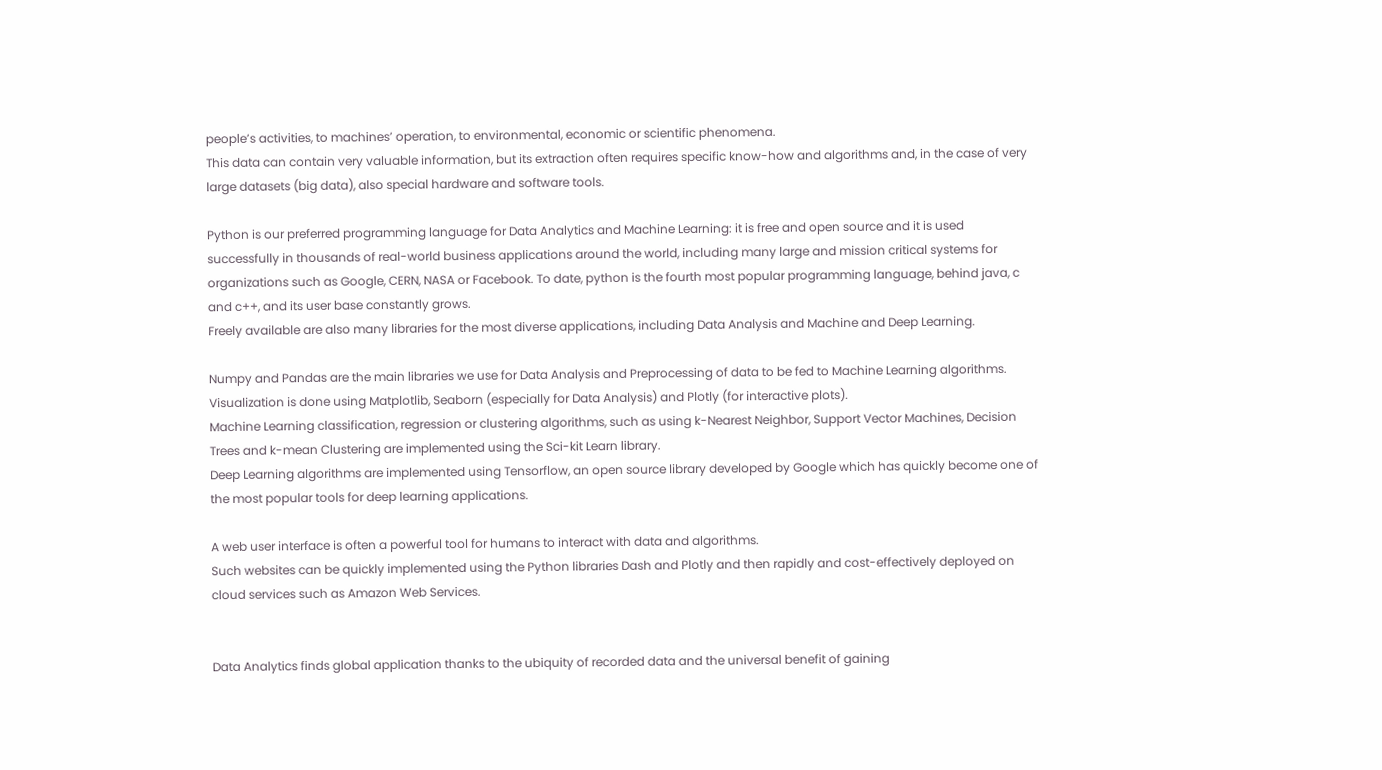people’s activities, to machines’ operation, to environmental, economic or scientific phenomena.
This data can contain very valuable information, but its extraction often requires specific know-how and algorithms and, in the case of very large datasets (big data), also special hardware and software tools.

Python is our preferred programming language for Data Analytics and Machine Learning: it is free and open source and it is used successfully in thousands of real-world business applications around the world, including many large and mission critical systems for organizations such as Google, CERN, NASA or Facebook. To date, python is the fourth most popular programming language, behind java, c and c++, and its user base constantly grows.
Freely available are also many libraries for the most diverse applications, including Data Analysis and Machine and Deep Learning.

Numpy and Pandas are the main libraries we use for Data Analysis and Preprocessing of data to be fed to Machine Learning algorithms.
Visualization is done using Matplotlib, Seaborn (especially for Data Analysis) and Plotly (for interactive plots).
Machine Learning classification, regression or clustering algorithms, such as using k-Nearest Neighbor, Support Vector Machines, Decision Trees and k-mean Clustering are implemented using the Sci-kit Learn library.
Deep Learning algorithms are implemented using Tensorflow, an open source library developed by Google which has quickly become one of the most popular tools for deep learning applications.

A web user interface is often a powerful tool for humans to interact with data and algorithms.
Such websites can be quickly implemented using the Python libraries Dash and Plotly and then rapidly and cost-effectively deployed on cloud services such as Amazon Web Services.


Data Analytics finds global application thanks to the ubiquity of recorded data and the universal benefit of gaining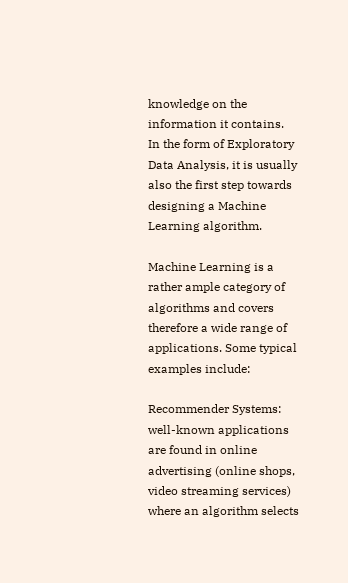knowledge on the information it contains.
In the form of Exploratory Data Analysis, it is usually also the first step towards designing a Machine Learning algorithm.

Machine Learning is a rather ample category of algorithms and covers therefore a wide range of applications. Some typical examples include:

Recommender Systems: well-known applications are found in online advertising (online shops, video streaming services) where an algorithm selects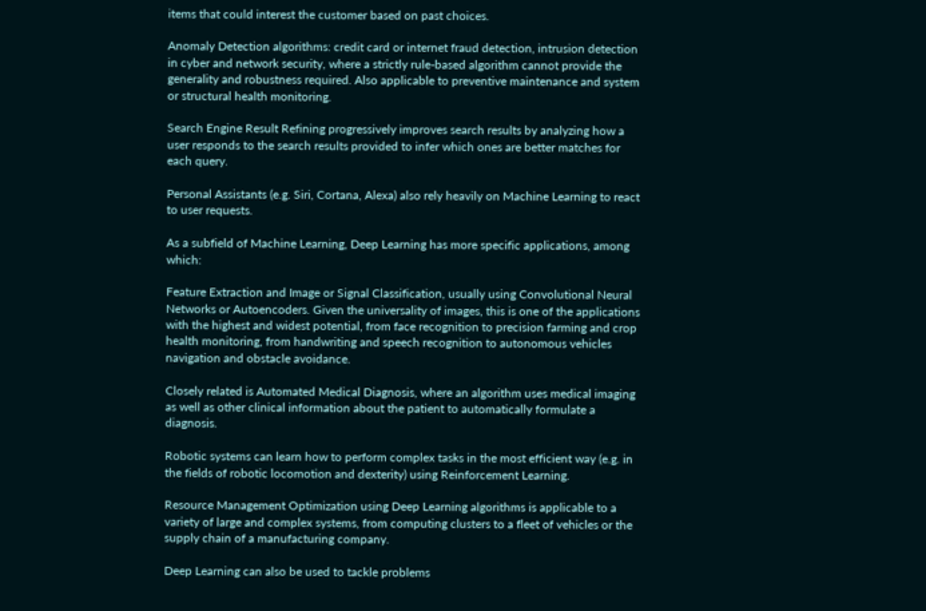items that could interest the customer based on past choices.

Anomaly Detection algorithms: credit card or internet fraud detection, intrusion detection in cyber and network security, where a strictly rule-based algorithm cannot provide the generality and robustness required. Also applicable to preventive maintenance and system or structural health monitoring.

Search Engine Result Refining progressively improves search results by analyzing how a user responds to the search results provided to infer which ones are better matches for each query.

Personal Assistants (e.g. Siri, Cortana, Alexa) also rely heavily on Machine Learning to react to user requests.

As a subfield of Machine Learning, Deep Learning has more specific applications, among which:

Feature Extraction and Image or Signal Classification, usually using Convolutional Neural Networks or Autoencoders. Given the universality of images, this is one of the applications with the highest and widest potential, from face recognition to precision farming and crop health monitoring, from handwriting and speech recognition to autonomous vehicles navigation and obstacle avoidance.

Closely related is Automated Medical Diagnosis, where an algorithm uses medical imaging as well as other clinical information about the patient to automatically formulate a diagnosis.

Robotic systems can learn how to perform complex tasks in the most efficient way (e.g. in the fields of robotic locomotion and dexterity) using Reinforcement Learning.

Resource Management Optimization using Deep Learning algorithms is applicable to a variety of large and complex systems, from computing clusters to a fleet of vehicles or the supply chain of a manufacturing company.

Deep Learning can also be used to tackle problems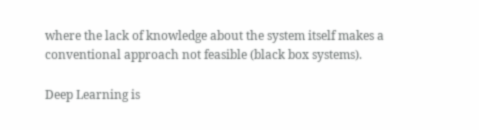where the lack of knowledge about the system itself makes a conventional approach not feasible (black box systems).

Deep Learning is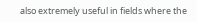also extremely useful in fields where the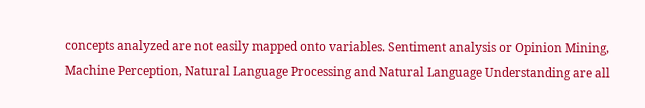concepts analyzed are not easily mapped onto variables. Sentiment analysis or Opinion Mining, Machine Perception, Natural Language Processing and Natural Language Understanding are all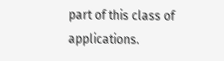part of this class of applications.